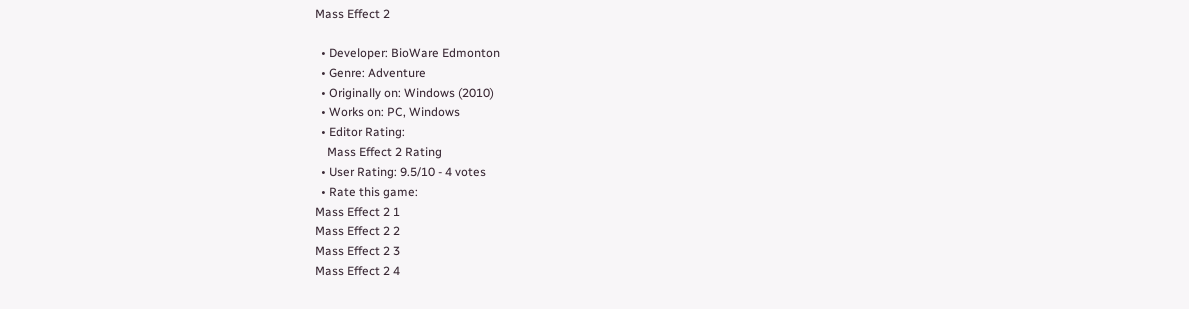Mass Effect 2

  • Developer: BioWare Edmonton
  • Genre: Adventure
  • Originally on: Windows (2010)
  • Works on: PC, Windows
  • Editor Rating:
    Mass Effect 2 Rating
  • User Rating: 9.5/10 - 4 votes
  • Rate this game:
Mass Effect 2 1
Mass Effect 2 2
Mass Effect 2 3
Mass Effect 2 4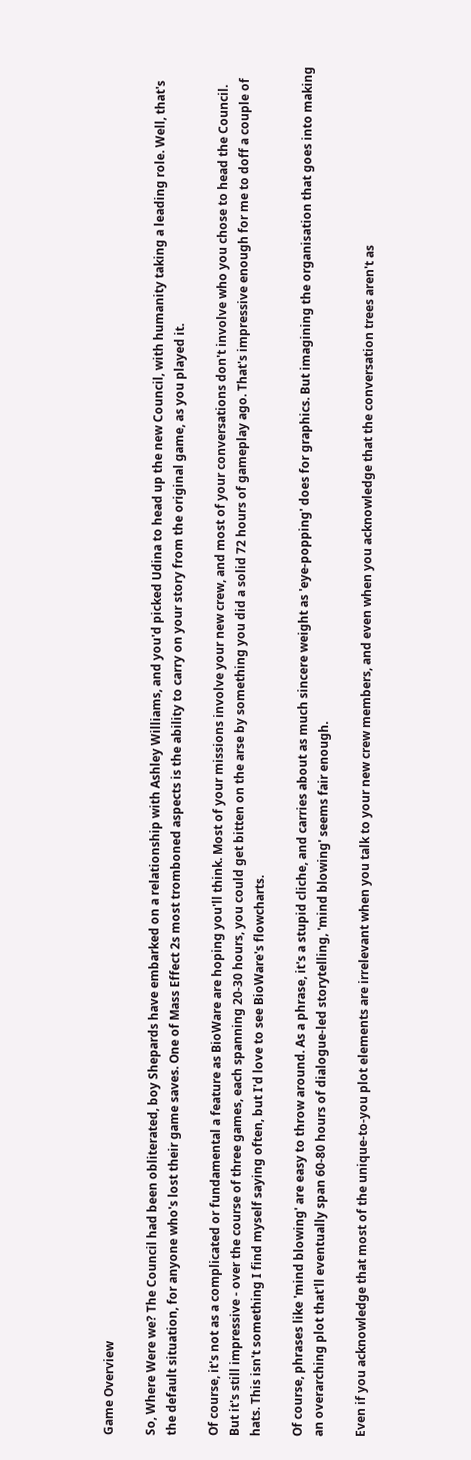Game Overview

So, Where Were we? The Council had been obliterated, boy Shepards have embarked on a relationship with Ashley Williams, and you'd picked Udina to head up the new Council, with humanity taking a leading role. Well, that's the default situation, for anyone who's lost their game saves. One of Mass Effect 2s most tromboned aspects is the ability to carry on your story from the original game, as you played it.

Of course, it's not as a complicated or fundamental a feature as BioWare are hoping you'll think. Most of your missions involve your new crew, and most of your conversations don't involve who you chose to head the Council. But it's still impressive - over the course of three games, each spanning 20-30 hours, you could get bitten on the arse by something you did a solid 72 hours of gameplay ago. That's impressive enough for me to doff a couple of hats. This isn't something I find myself saying often, but I'd love to see BioWare's flowcharts.

Of course, phrases like 'mind blowing' are easy to throw around. As a phrase, it's a stupid cliche, and carries about as much sincere weight as 'eye-popping' does for graphics. But imagining the organisation that goes into making an overarching plot that'll eventually span 60-80 hours of dialogue-led storytelling, 'mind blowing' seems fair enough.

Even if you acknowledge that most of the unique-to-you plot elements are irrelevant when you talk to your new crew members, and even when you acknowledge that the conversation trees aren't as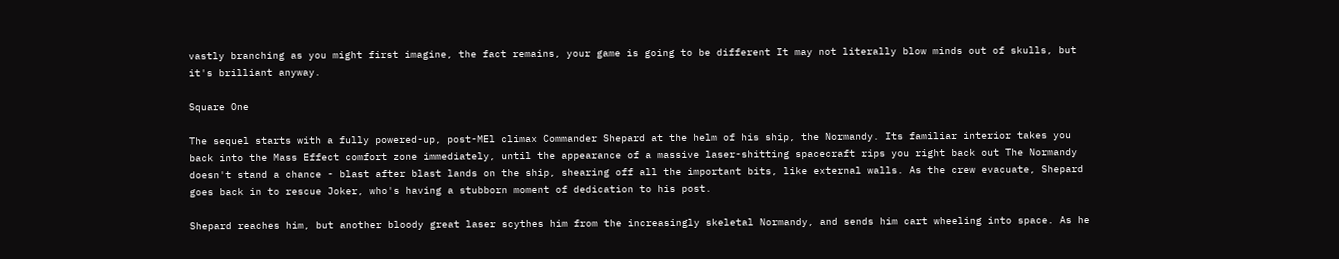vastly branching as you might first imagine, the fact remains, your game is going to be different It may not literally blow minds out of skulls, but it's brilliant anyway.

Square One

The sequel starts with a fully powered-up, post-MEl climax Commander Shepard at the helm of his ship, the Normandy. Its familiar interior takes you back into the Mass Effect comfort zone immediately, until the appearance of a massive laser-shitting spacecraft rips you right back out The Normandy doesn't stand a chance - blast after blast lands on the ship, shearing off all the important bits, like external walls. As the crew evacuate, Shepard goes back in to rescue Joker, who's having a stubborn moment of dedication to his post.

Shepard reaches him, but another bloody great laser scythes him from the increasingly skeletal Normandy, and sends him cart wheeling into space. As he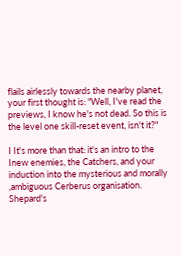flails airlessly towards the nearby planet, your first thought is: "Well, I've read the previews, I know he's not dead. So this is the level one skill-reset event, isn't it?"

I It's more than that: it's an intro to the Inew enemies, the Catchers, and your induction into the mysterious and morally ,ambiguous Cerberus organisation. Shepard's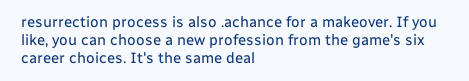resurrection process is also .achance for a makeover. If you like, you can choose a new profession from the game's six career choices. It's the same deal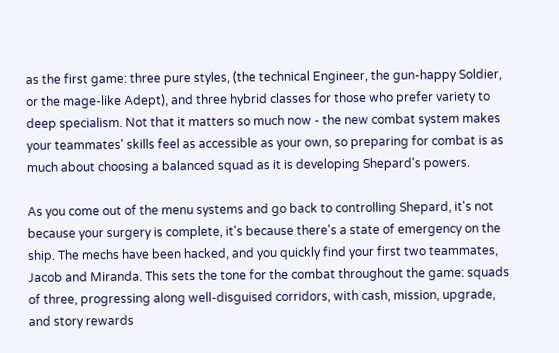as the first game: three pure styles, (the technical Engineer, the gun-happy Soldier, or the mage-like Adept), and three hybrid classes for those who prefer variety to deep specialism. Not that it matters so much now - the new combat system makes your teammates' skills feel as accessible as your own, so preparing for combat is as much about choosing a balanced squad as it is developing Shepard's powers.

As you come out of the menu systems and go back to controlling Shepard, it's not because your surgery is complete, it's because there's a state of emergency on the ship. The mechs have been hacked, and you quickly find your first two teammates, Jacob and Miranda. This sets the tone for the combat throughout the game: squads of three, progressing along well-disguised corridors, with cash, mission, upgrade, and story rewards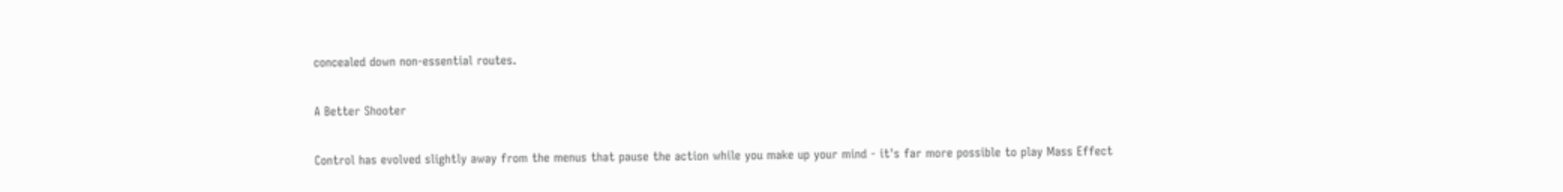concealed down non-essential routes.

A Better Shooter

Control has evolved slightly away from the menus that pause the action while you make up your mind - it's far more possible to play Mass Effect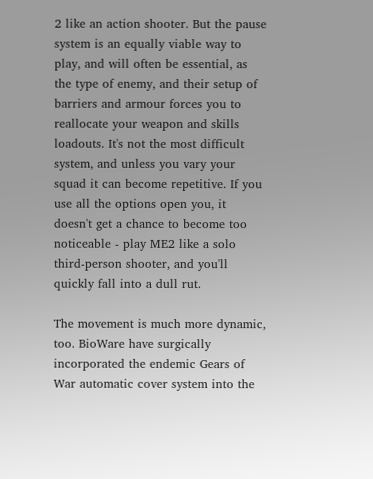2 like an action shooter. But the pause system is an equally viable way to play, and will often be essential, as the type of enemy, and their setup of barriers and armour forces you to reallocate your weapon and skills loadouts. It's not the most difficult system, and unless you vary your squad it can become repetitive. If you use all the options open you, it doesn't get a chance to become too noticeable - play ME2 like a solo third-person shooter, and you'll quickly fall into a dull rut.

The movement is much more dynamic, too. BioWare have surgically incorporated the endemic Gears of War automatic cover system into the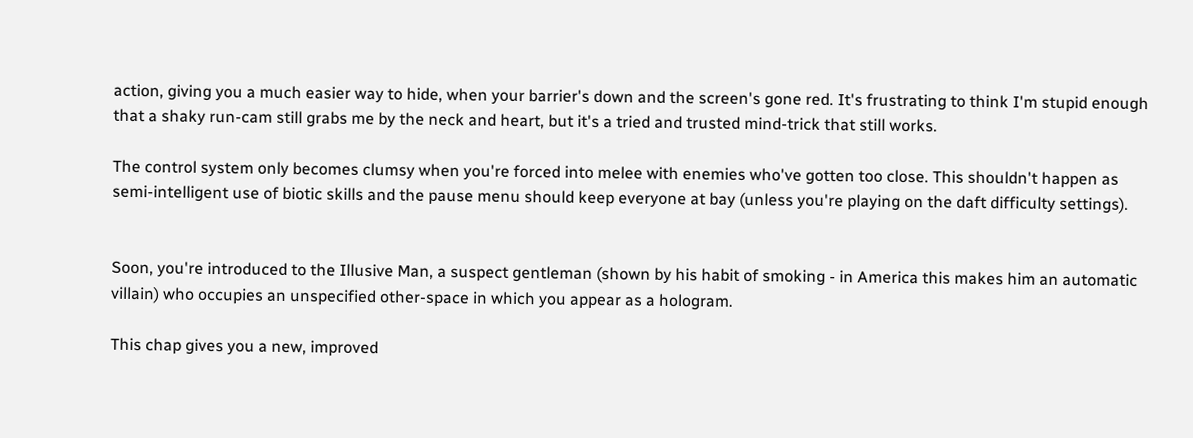action, giving you a much easier way to hide, when your barrier's down and the screen's gone red. It's frustrating to think I'm stupid enough that a shaky run-cam still grabs me by the neck and heart, but it's a tried and trusted mind-trick that still works.

The control system only becomes clumsy when you're forced into melee with enemies who've gotten too close. This shouldn't happen as semi-intelligent use of biotic skills and the pause menu should keep everyone at bay (unless you're playing on the daft difficulty settings).


Soon, you're introduced to the Illusive Man, a suspect gentleman (shown by his habit of smoking - in America this makes him an automatic villain) who occupies an unspecified other-space in which you appear as a hologram.

This chap gives you a new, improved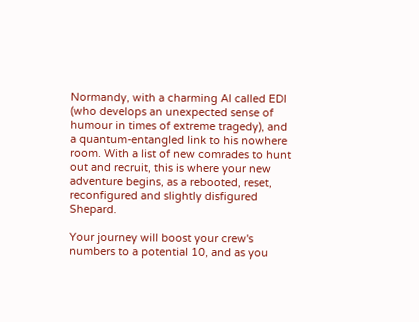Normandy, with a charming Al called EDI (who develops an unexpected sense of humour in times of extreme tragedy), and a quantum-entangled link to his nowhere room. With a list of new comrades to hunt out and recruit, this is where your new adventure begins, as a rebooted, reset, reconfigured and slightly disfigured Shepard.

Your journey will boost your crew's numbers to a potential 10, and as you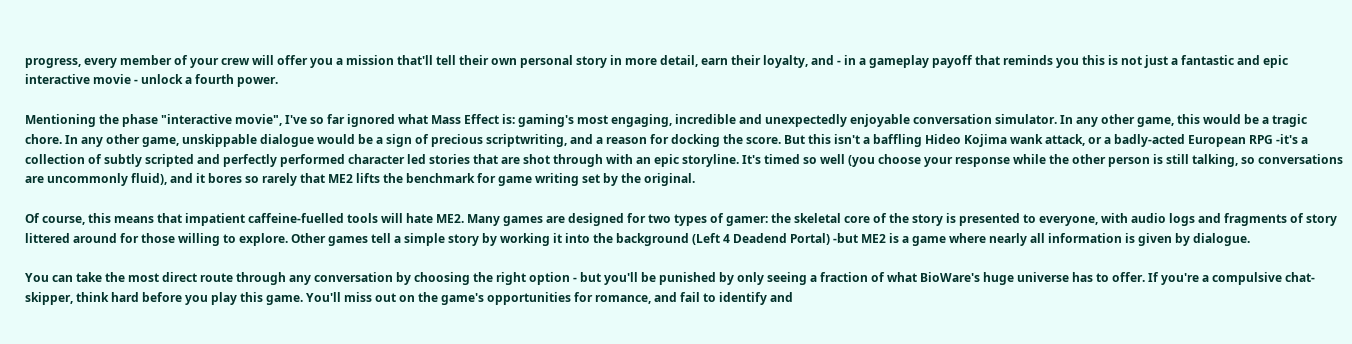progress, every member of your crew will offer you a mission that'll tell their own personal story in more detail, earn their loyalty, and - in a gameplay payoff that reminds you this is not just a fantastic and epic interactive movie - unlock a fourth power.

Mentioning the phase "interactive movie", I've so far ignored what Mass Effect is: gaming's most engaging, incredible and unexpectedly enjoyable conversation simulator. In any other game, this would be a tragic chore. In any other game, unskippable dialogue would be a sign of precious scriptwriting, and a reason for docking the score. But this isn't a baffling Hideo Kojima wank attack, or a badly-acted European RPG -it's a collection of subtly scripted and perfectly performed character led stories that are shot through with an epic storyline. It's timed so well (you choose your response while the other person is still talking, so conversations are uncommonly fluid), and it bores so rarely that ME2 lifts the benchmark for game writing set by the original.

Of course, this means that impatient caffeine-fuelled tools will hate ME2. Many games are designed for two types of gamer: the skeletal core of the story is presented to everyone, with audio logs and fragments of story littered around for those willing to explore. Other games tell a simple story by working it into the background (Left 4 Deadend Portal) -but ME2 is a game where nearly all information is given by dialogue.

You can take the most direct route through any conversation by choosing the right option - but you'll be punished by only seeing a fraction of what BioWare's huge universe has to offer. If you're a compulsive chat-skipper, think hard before you play this game. You'll miss out on the game's opportunities for romance, and fail to identify and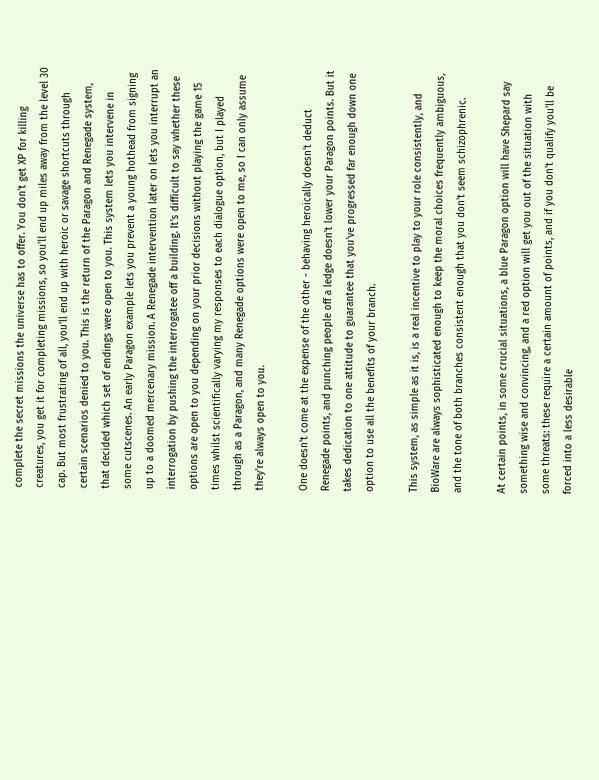complete the secret missions the universe has to offer. You don't get XP for killing creatures, you get it for completing missions, so you'll end up miles away from the level 30 cap. But most frustrating of all, you'll end up with heroic or savage shortcuts through certain scenarios denied to you. This is the return of the Paragon and Renegade system, that decided which set of endings were open to you. This system lets you intervene in some cutscenes. An early Paragon example lets you prevent a young hothead from signing up to a doomed mercenary mission. A Renegade intervention later on lets you interrupt an interrogation by pushing the interrogatee off a building. It's difficult to say whether these options are open to you depending on your prior decisions without playing the game 15 times whilst scientifically varying my responses to each dialogue option, but I played through as a Paragon, and many Renegade options were open to me, so I can only assume they're always open to you.

One doesn't come at the expense of the other - behaving heroically doesn't deduct Renegade points, and punching people off a ledge doesn't lower your Paragon points. But it takes dedication to one attitude to guarantee that you've progressed far enough down one option to use all the benefits of your branch.

This system, as simple as it is, is a real incentive to play to your role consistently, and BioWare are always sophisticated enough to keep the moral choices frequently ambiguous, and the tone of both branches consistent enough that you don't seem schizophrenic.

At certain points, in some crucial situations, a blue Paragon option will have Shepard say something wise and convincing, and a red option will get you out of the situation with some threats: these require a certain amount of points, and if you don't qualify you'll be forced into a less desirable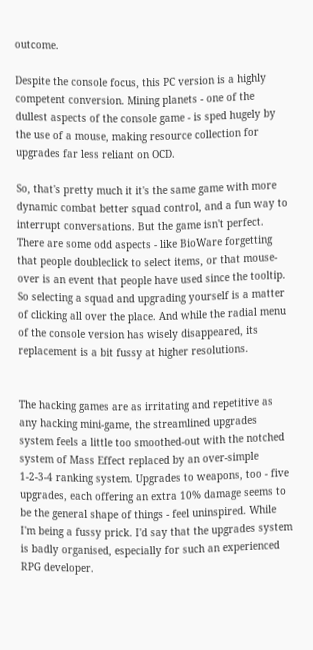outcome.

Despite the console focus, this PC version is a highly competent conversion. Mining planets - one of the dullest aspects of the console game - is sped hugely by the use of a mouse, making resource collection for upgrades far less reliant on OCD.

So, that's pretty much it it's the same game with more dynamic combat better squad control, and a fun way to interrupt conversations. But the game isn't perfect. There are some odd aspects - like BioWare forgetting that people doubleclick to select items, or that mouse-over is an event that people have used since the tooltip. So selecting a squad and upgrading yourself is a matter of clicking all over the place. And while the radial menu of the console version has wisely disappeared, its replacement is a bit fussy at higher resolutions.


The hacking games are as irritating and repetitive as any hacking mini-game, the streamlined upgrades system feels a little too smoothed-out with the notched system of Mass Effect replaced by an over-simple 1-2-3-4 ranking system. Upgrades to weapons, too - five upgrades, each offering an extra 10% damage seems to be the general shape of things - feel uninspired. While I'm being a fussy prick. I'd say that the upgrades system is badly organised, especially for such an experienced RPG developer.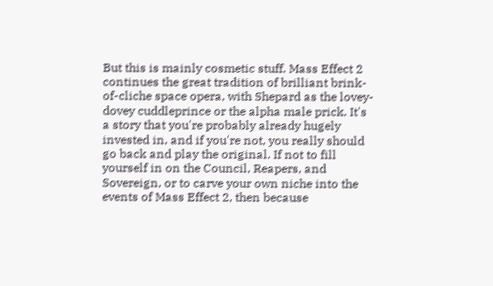But this is mainly cosmetic stuff. Mass Effect 2 continues the great tradition of brilliant brink-of-cliche space opera, with Shepard as the lovey-dovey cuddleprince or the alpha male prick. It's a story that you're probably already hugely invested in, and if you're not, you really should go back and play the original. If not to fill yourself in on the Council, Reapers, and Sovereign, or to carve your own niche into the events of Mass Effect 2, then because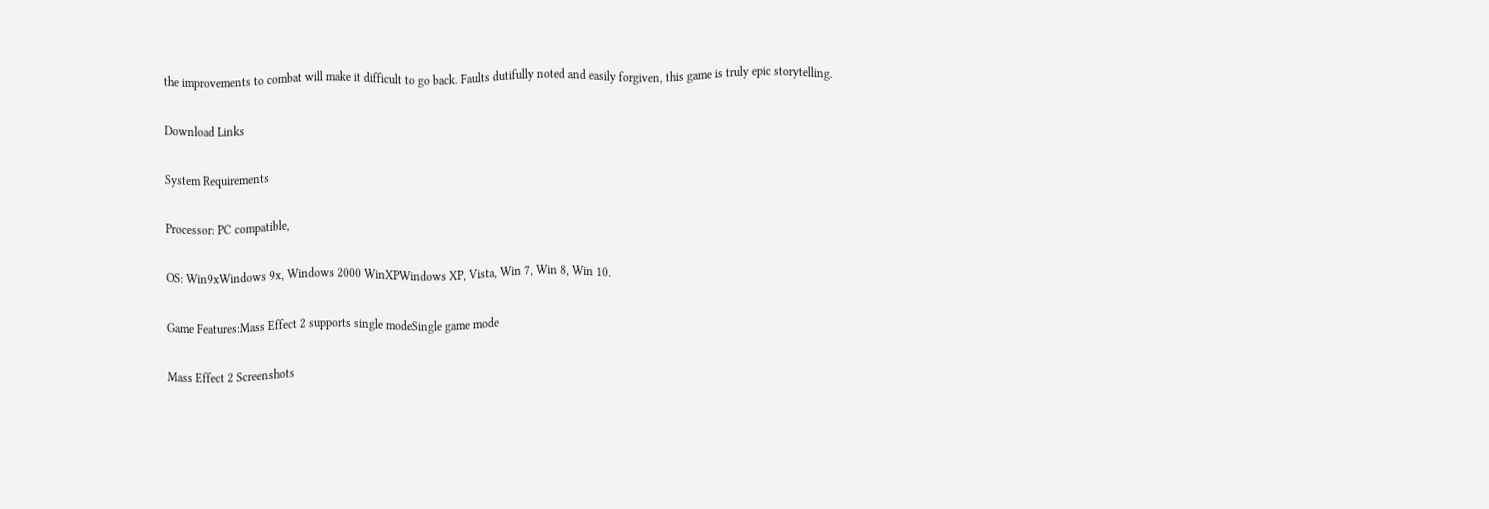the improvements to combat will make it difficult to go back. Faults dutifully noted and easily forgiven, this game is truly epic storytelling.

Download Links

System Requirements

Processor: PC compatible,

OS: Win9xWindows 9x, Windows 2000 WinXPWindows XP, Vista, Win 7, Win 8, Win 10.

Game Features:Mass Effect 2 supports single modeSingle game mode

Mass Effect 2 Screenshots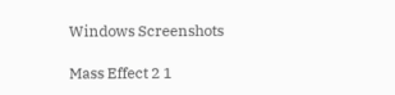Windows Screenshots

Mass Effect 2 1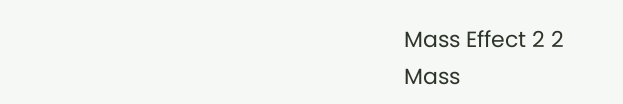Mass Effect 2 2
Mass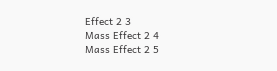Effect 2 3
Mass Effect 2 4
Mass Effect 2 5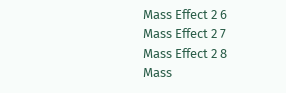Mass Effect 2 6
Mass Effect 2 7
Mass Effect 2 8
Mass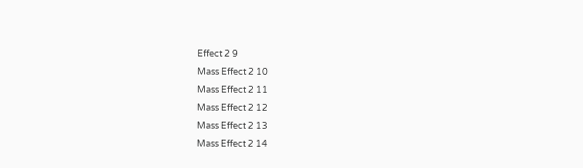Effect 2 9
Mass Effect 2 10
Mass Effect 2 11
Mass Effect 2 12
Mass Effect 2 13
Mass Effect 2 14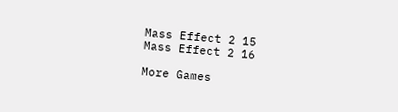Mass Effect 2 15
Mass Effect 2 16

More Games